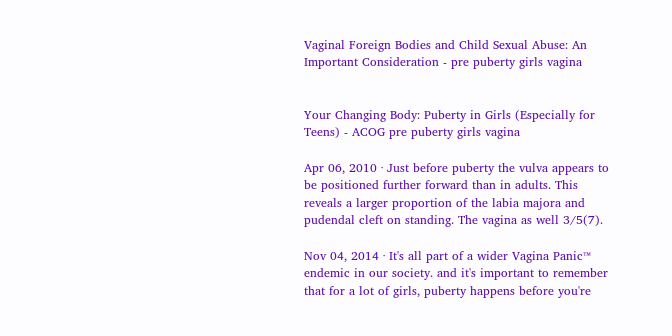Vaginal Foreign Bodies and Child Sexual Abuse: An Important Consideration - pre puberty girls vagina


Your Changing Body: Puberty in Girls (Especially for Teens) - ACOG pre puberty girls vagina

Apr 06, 2010 · Just before puberty the vulva appears to be positioned further forward than in adults. This reveals a larger proportion of the labia majora and pudendal cleft on standing. The vagina as well 3/5(7).

Nov 04, 2014 · It's all part of a wider Vagina Panic™ endemic in our society. and it's important to remember that for a lot of girls, puberty happens before you're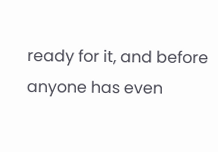ready for it, and before anyone has even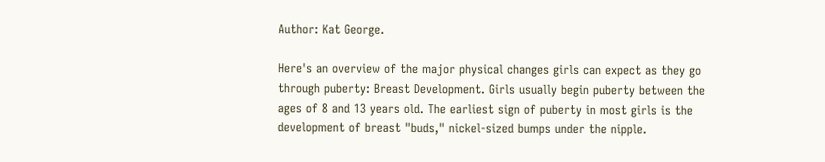Author: Kat George.

Here's an overview of the major physical changes girls can expect as they go through puberty: Breast Development. Girls usually begin puberty between the ages of 8 and 13 years old. The earliest sign of puberty in most girls is the development of breast "buds," nickel-sized bumps under the nipple.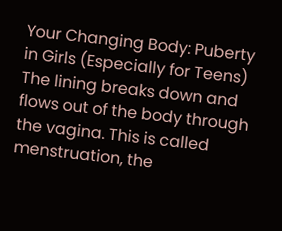Your Changing Body: Puberty in Girls (Especially for Teens) The lining breaks down and flows out of the body through the vagina. This is called menstruation, the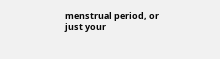menstrual period, or just your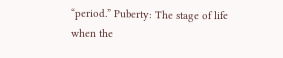“period.” Puberty: The stage of life when the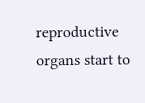reproductive organs start to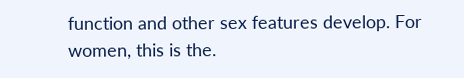function and other sex features develop. For women, this is the.